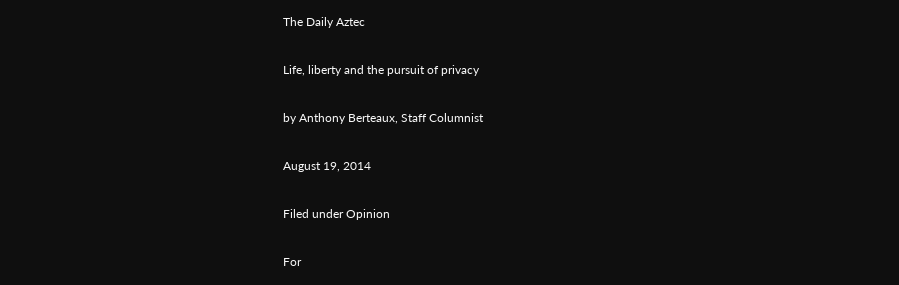The Daily Aztec

Life, liberty and the pursuit of privacy

by Anthony Berteaux, Staff Columnist

August 19, 2014

Filed under Opinion

For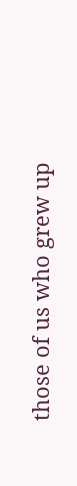those of us who grew up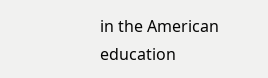in the American education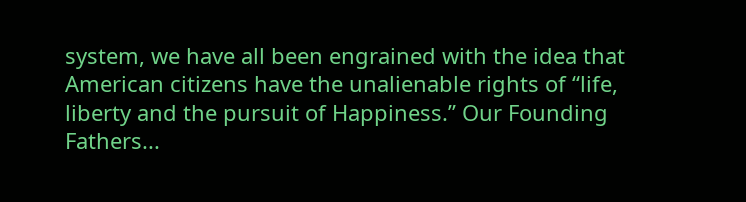system, we have all been engrained with the idea that American citizens have the unalienable rights of “life, liberty and the pursuit of Happiness.” Our Founding Fathers...